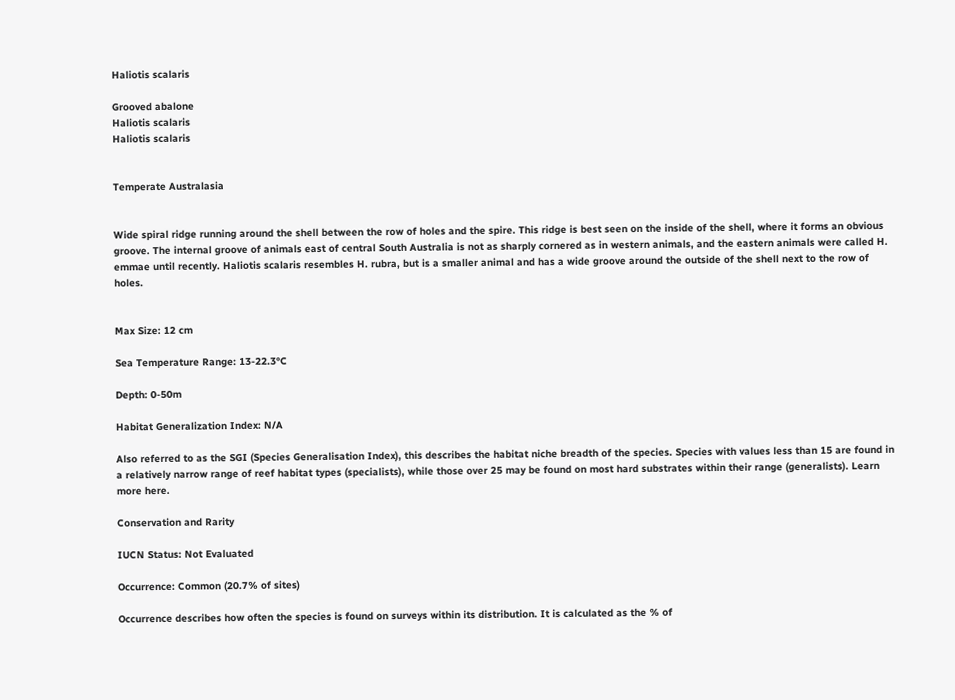Haliotis scalaris

Grooved abalone
Haliotis scalaris
Haliotis scalaris


Temperate Australasia


Wide spiral ridge running around the shell between the row of holes and the spire. This ridge is best seen on the inside of the shell, where it forms an obvious groove. The internal groove of animals east of central South Australia is not as sharply cornered as in western animals, and the eastern animals were called H. emmae until recently. Haliotis scalaris resembles H. rubra, but is a smaller animal and has a wide groove around the outside of the shell next to the row of holes.


Max Size: 12 cm

Sea Temperature Range: 13-22.3°C

Depth: 0-50m

Habitat Generalization Index: N/A

Also referred to as the SGI (Species Generalisation Index), this describes the habitat niche breadth of the species. Species with values less than 15 are found in a relatively narrow range of reef habitat types (specialists), while those over 25 may be found on most hard substrates within their range (generalists). Learn more here.

Conservation and Rarity

IUCN Status: Not Evaluated

Occurrence: Common (20.7% of sites)

Occurrence describes how often the species is found on surveys within its distribution. It is calculated as the % of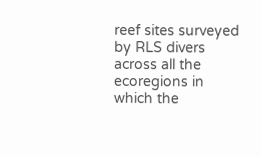reef sites surveyed by RLS divers across all the ecoregions in which the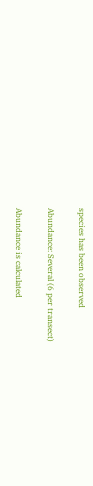species has been observed

Abundance: Several (6 per transect)

Abundance is calculated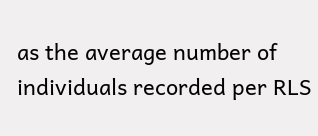as the average number of individuals recorded per RLS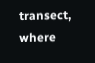transect, where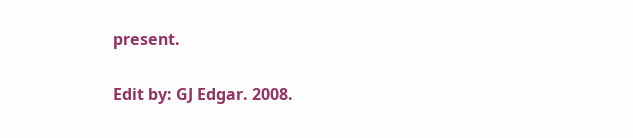present.

Edit by: GJ Edgar. 2008.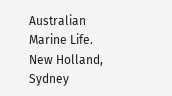Australian Marine Life. New Holland, Sydney